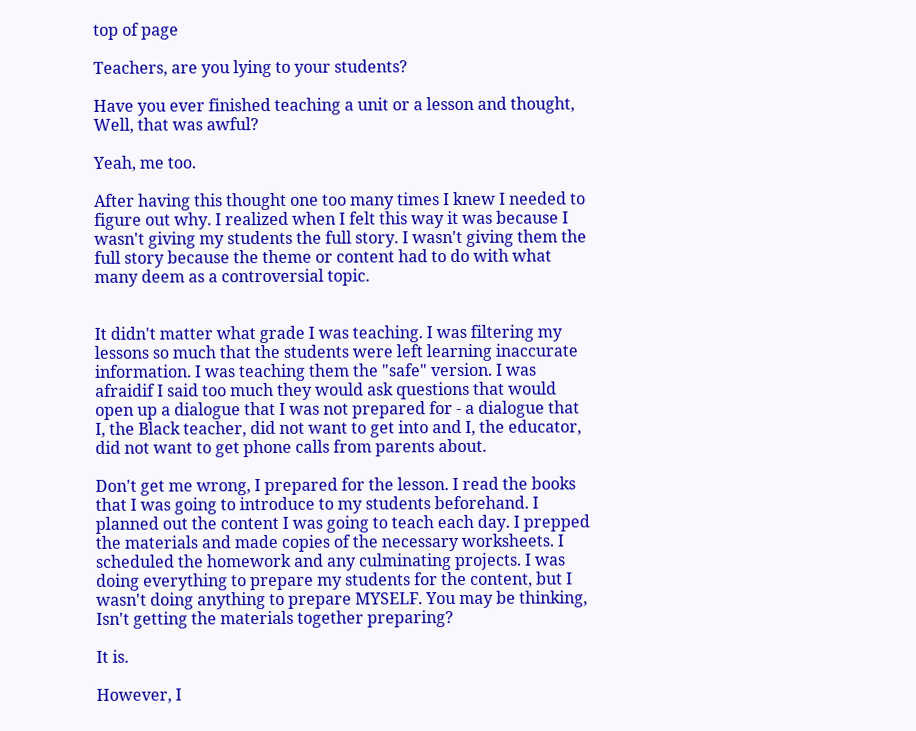top of page

Teachers, are you lying to your students?

Have you ever finished teaching a unit or a lesson and thought, Well, that was awful?

Yeah, me too.

After having this thought one too many times I knew I needed to figure out why. I realized when I felt this way it was because I wasn't giving my students the full story. I wasn't giving them the full story because the theme or content had to do with what many deem as a controversial topic.


It didn't matter what grade I was teaching. I was filtering my lessons so much that the students were left learning inaccurate information. I was teaching them the "safe" version. I was afraidif I said too much they would ask questions that would open up a dialogue that I was not prepared for - a dialogue that I, the Black teacher, did not want to get into and I, the educator, did not want to get phone calls from parents about.

Don't get me wrong, I prepared for the lesson. I read the books that I was going to introduce to my students beforehand. I planned out the content I was going to teach each day. I prepped the materials and made copies of the necessary worksheets. I scheduled the homework and any culminating projects. I was doing everything to prepare my students for the content, but I wasn't doing anything to prepare MYSELF. You may be thinking, Isn't getting the materials together preparing?

It is.

However, I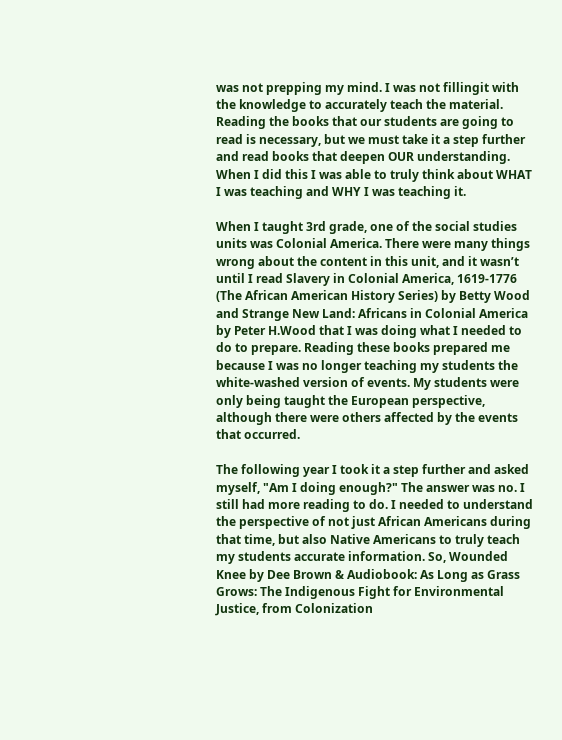was not prepping my mind. I was not fillingit with the knowledge to accurately teach the material. Reading the books that our students are going to read is necessary, but we must take it a step further and read books that deepen OUR understanding. When I did this I was able to truly think about WHAT I was teaching and WHY I was teaching it.

When I taught 3rd grade, one of the social studies units was Colonial America. There were many things wrong about the content in this unit, and it wasn’t until I read Slavery in Colonial America, 1619-1776 (The African American History Series) by Betty Wood and Strange New Land: Africans in Colonial America by Peter H.Wood that I was doing what I needed to do to prepare. Reading these books prepared me because I was no longer teaching my students the white-washed version of events. My students were only being taught the European perspective, although there were others affected by the events that occurred.

The following year I took it a step further and asked myself, "Am I doing enough?" The answer was no. I still had more reading to do. I needed to understand the perspective of not just African Americans during that time, but also Native Americans to truly teach my students accurate information. So, Wounded Knee by Dee Brown & Audiobook: As Long as Grass Grows: The Indigenous Fight for Environmental Justice, from Colonization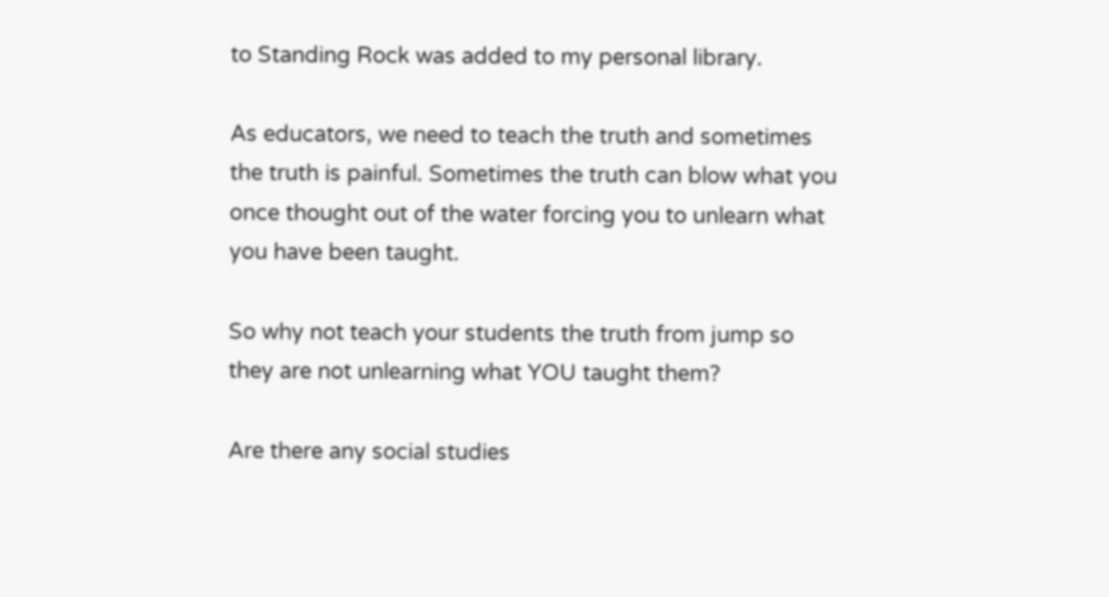to Standing Rock was added to my personal library.

As educators, we need to teach the truth and sometimes the truth is painful. Sometimes the truth can blow what you once thought out of the water forcing you to unlearn what you have been taught.

So why not teach your students the truth from jump so they are not unlearning what YOU taught them?

Are there any social studies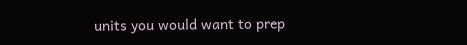units you would want to prep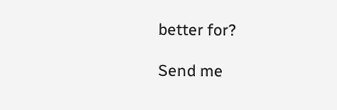better for?

Send me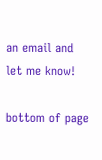an email and let me know!

bottom of page